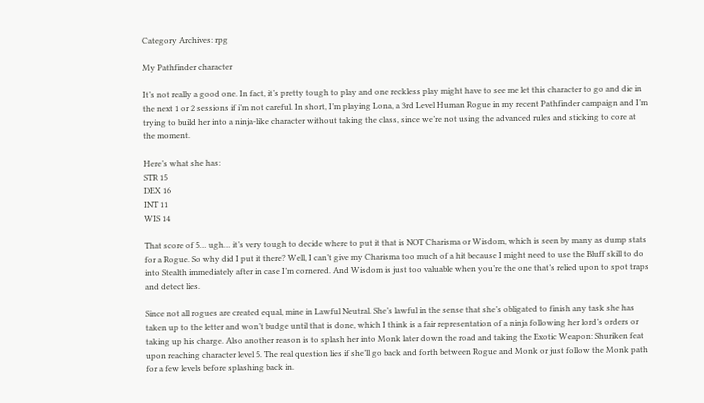Category Archives: rpg

My Pathfinder character

It’s not really a good one. In fact, it’s pretty tough to play and one reckless play might have to see me let this character to go and die in the next 1 or 2 sessions if i’m not careful. In short, I’m playing Lona, a 3rd Level Human Rogue in my recent Pathfinder campaign and I’m trying to build her into a ninja-like character without taking the class, since we’re not using the advanced rules and sticking to core at the moment.

Here’s what she has:
STR 15
DEX 16
INT 11
WIS 14

That score of 5… ugh… it’s very tough to decide where to put it that is NOT Charisma or Wisdom, which is seen by many as dump stats for a Rogue. So why did I put it there? Well, I can’t give my Charisma too much of a hit because I might need to use the Bluff skill to do into Stealth immediately after in case I’m cornered. And Wisdom is just too valuable when you’re the one that’s relied upon to spot traps and detect lies.

Since not all rogues are created equal, mine in Lawful Neutral. She’s lawful in the sense that she’s obligated to finish any task she has taken up to the letter and won’t budge until that is done, which I think is a fair representation of a ninja following her lord’s orders or taking up his charge. Also another reason is to splash her into Monk later down the road and taking the Exotic Weapon: Shuriken feat upon reaching character level 5. The real question lies if she’ll go back and forth between Rogue and Monk or just follow the Monk path for a few levels before splashing back in.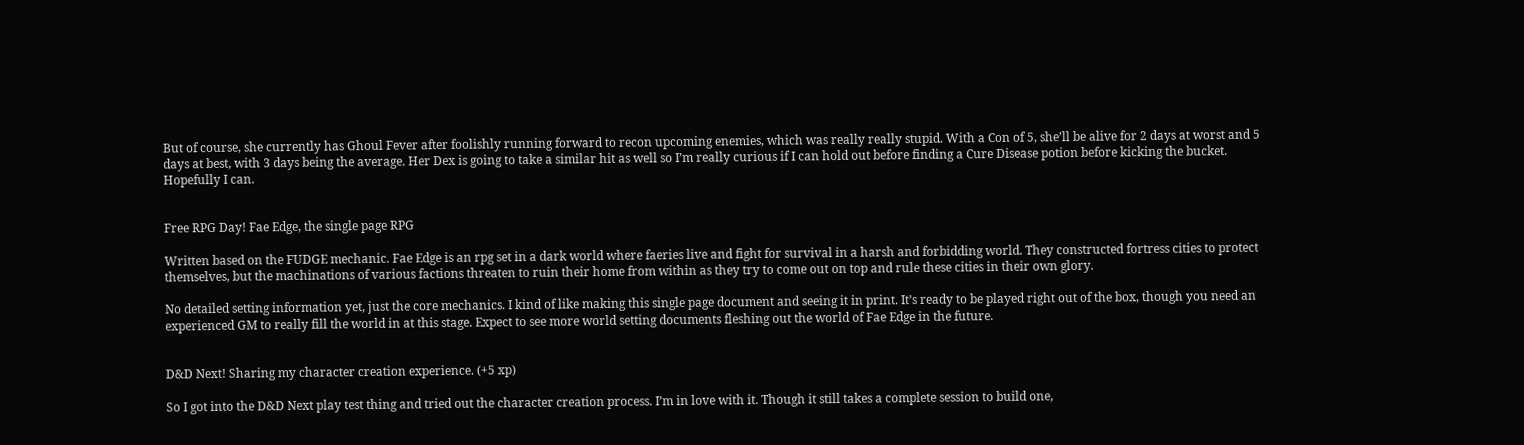But of course, she currently has Ghoul Fever after foolishly running forward to recon upcoming enemies, which was really really stupid. With a Con of 5, she’ll be alive for 2 days at worst and 5 days at best, with 3 days being the average. Her Dex is going to take a similar hit as well so I’m really curious if I can hold out before finding a Cure Disease potion before kicking the bucket. Hopefully I can.


Free RPG Day! Fae Edge, the single page RPG

Written based on the FUDGE mechanic. Fae Edge is an rpg set in a dark world where faeries live and fight for survival in a harsh and forbidding world. They constructed fortress cities to protect themselves, but the machinations of various factions threaten to ruin their home from within as they try to come out on top and rule these cities in their own glory.

No detailed setting information yet, just the core mechanics. I kind of like making this single page document and seeing it in print. It’s ready to be played right out of the box, though you need an experienced GM to really fill the world in at this stage. Expect to see more world setting documents fleshing out the world of Fae Edge in the future.


D&D Next! Sharing my character creation experience. (+5 xp)

So I got into the D&D Next play test thing and tried out the character creation process. I’m in love with it. Though it still takes a complete session to build one,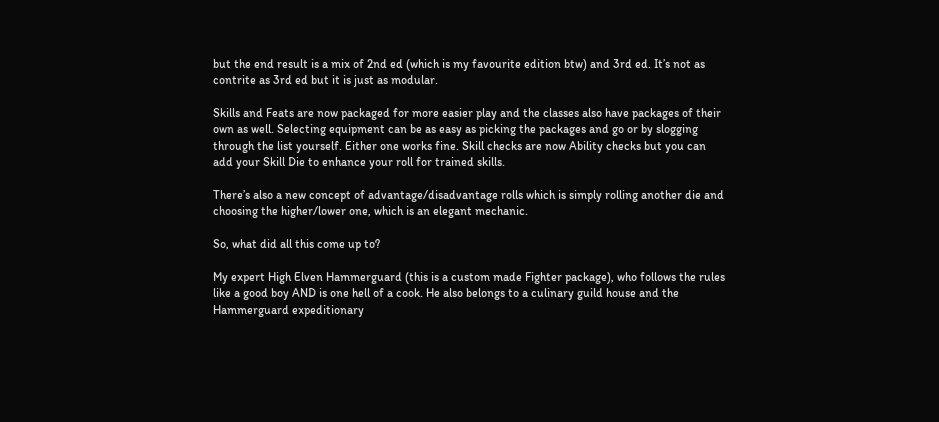but the end result is a mix of 2nd ed (which is my favourite edition btw) and 3rd ed. It’s not as contrite as 3rd ed but it is just as modular.

Skills and Feats are now packaged for more easier play and the classes also have packages of their own as well. Selecting equipment can be as easy as picking the packages and go or by slogging through the list yourself. Either one works fine. Skill checks are now Ability checks but you can add your Skill Die to enhance your roll for trained skills.

There’s also a new concept of advantage/disadvantage rolls which is simply rolling another die and choosing the higher/lower one, which is an elegant mechanic.

So, what did all this come up to?

My expert High Elven Hammerguard (this is a custom made Fighter package), who follows the rules like a good boy AND is one hell of a cook. He also belongs to a culinary guild house and the Hammerguard expeditionary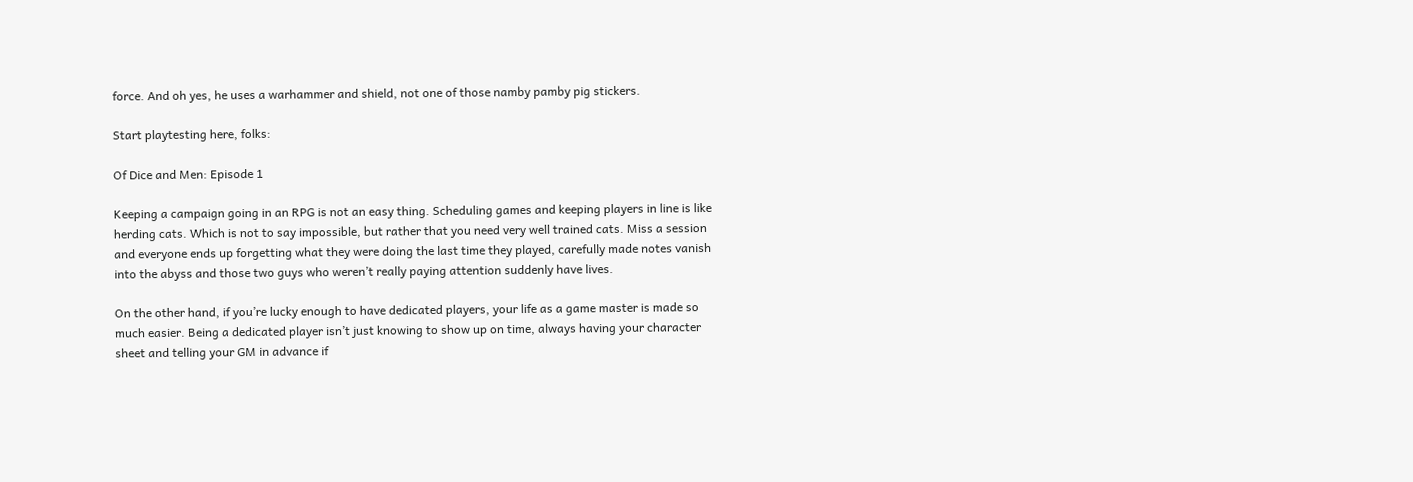force. And oh yes, he uses a warhammer and shield, not one of those namby pamby pig stickers.

Start playtesting here, folks:

Of Dice and Men: Episode 1

Keeping a campaign going in an RPG is not an easy thing. Scheduling games and keeping players in line is like herding cats. Which is not to say impossible, but rather that you need very well trained cats. Miss a session and everyone ends up forgetting what they were doing the last time they played, carefully made notes vanish into the abyss and those two guys who weren’t really paying attention suddenly have lives.

On the other hand, if you’re lucky enough to have dedicated players, your life as a game master is made so much easier. Being a dedicated player isn’t just knowing to show up on time, always having your character sheet and telling your GM in advance if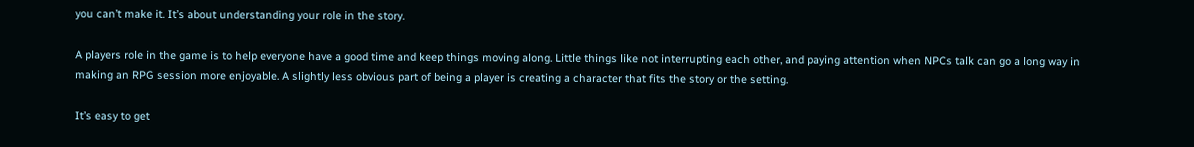you can’t make it. It’s about understanding your role in the story.

A players role in the game is to help everyone have a good time and keep things moving along. Little things like not interrupting each other, and paying attention when NPCs talk can go a long way in making an RPG session more enjoyable. A slightly less obvious part of being a player is creating a character that fits the story or the setting.

It’s easy to get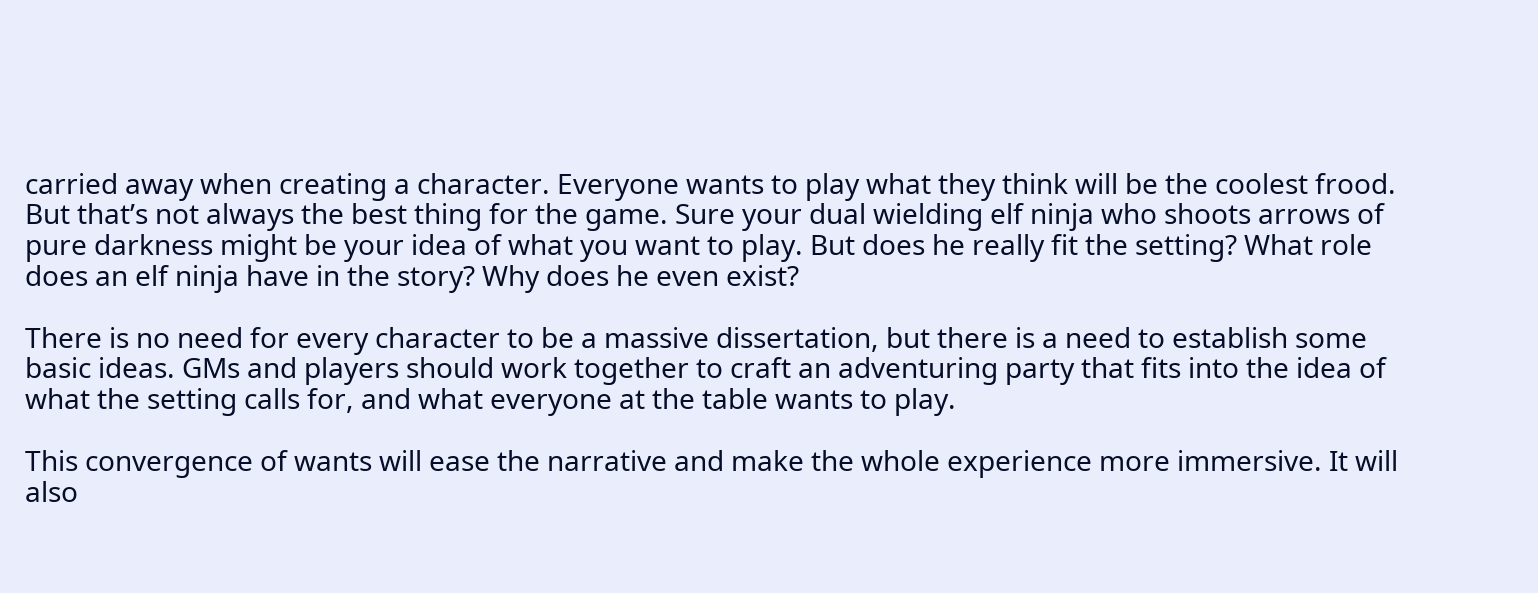carried away when creating a character. Everyone wants to play what they think will be the coolest frood. But that’s not always the best thing for the game. Sure your dual wielding elf ninja who shoots arrows of pure darkness might be your idea of what you want to play. But does he really fit the setting? What role does an elf ninja have in the story? Why does he even exist?

There is no need for every character to be a massive dissertation, but there is a need to establish some basic ideas. GMs and players should work together to craft an adventuring party that fits into the idea of what the setting calls for, and what everyone at the table wants to play.

This convergence of wants will ease the narrative and make the whole experience more immersive. It will also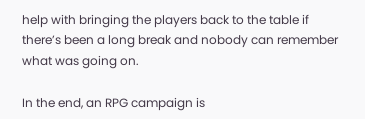help with bringing the players back to the table if there’s been a long break and nobody can remember what was going on.

In the end, an RPG campaign is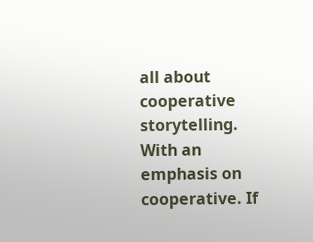all about cooperative storytelling. With an emphasis on cooperative. If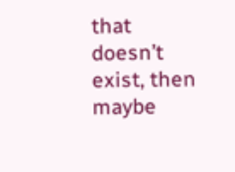that doesn’t exist, then maybe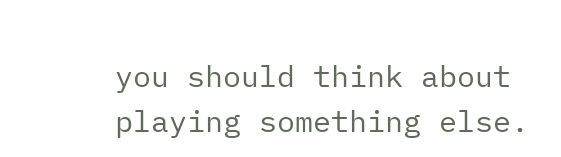you should think about playing something else.